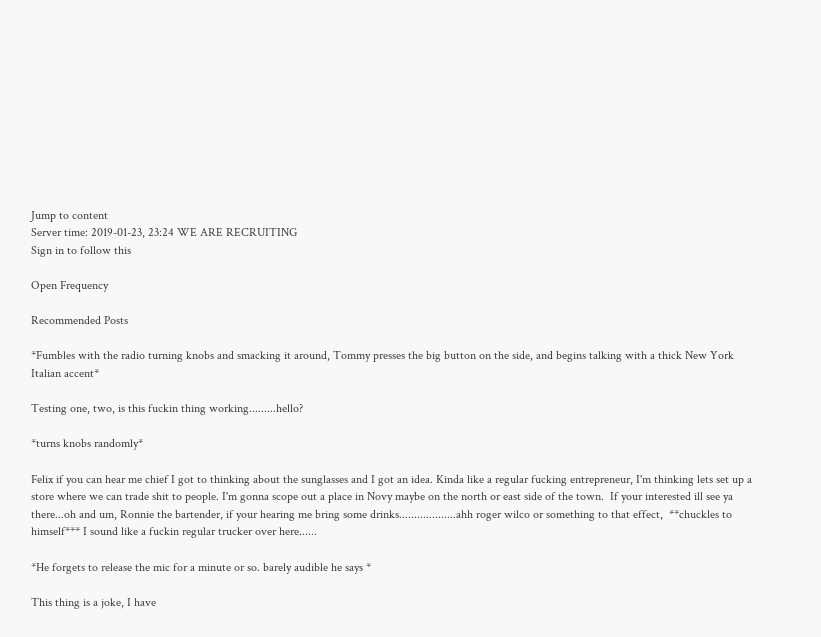Jump to content
Server time: 2019-01-23, 23:24 WE ARE RECRUITING
Sign in to follow this

Open Frequency

Recommended Posts

*Fumbles with the radio turning knobs and smacking it around, Tommy presses the big button on the side, and begins talking with a thick New York Italian accent*

Testing one, two, is this fuckin thing working.........hello?

*turns knobs randomly*

Felix if you can hear me chief I got to thinking about the sunglasses and I got an idea. Kinda like a regular fucking entrepreneur, I'm thinking lets set up a store where we can trade shit to people. I'm gonna scope out a place in Novy maybe on the north or east side of the town.  If your interested ill see ya there...oh and um, Ronnie the bartender, if your hearing me bring some drinks...................ahh roger wilco or something to that effect,  **chuckles to himself*** I sound like a fuckin regular trucker over here......

*He forgets to release the mic for a minute or so. barely audible he says *

This thing is a joke, I have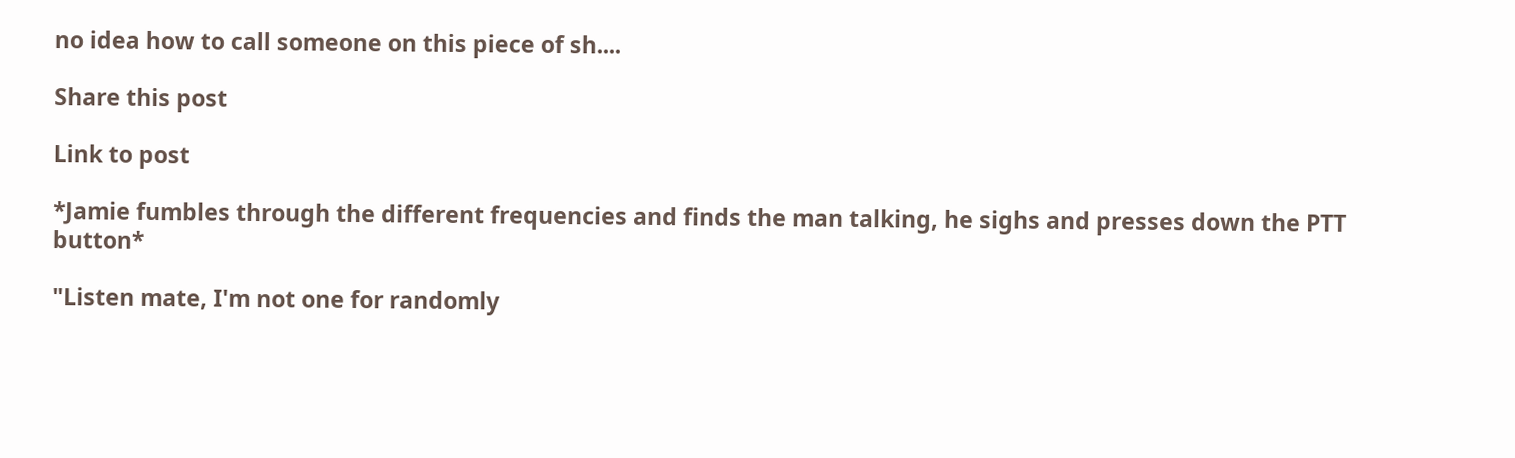no idea how to call someone on this piece of sh....

Share this post

Link to post

*Jamie fumbles through the different frequencies and finds the man talking, he sighs and presses down the PTT button*

"Listen mate, I'm not one for randomly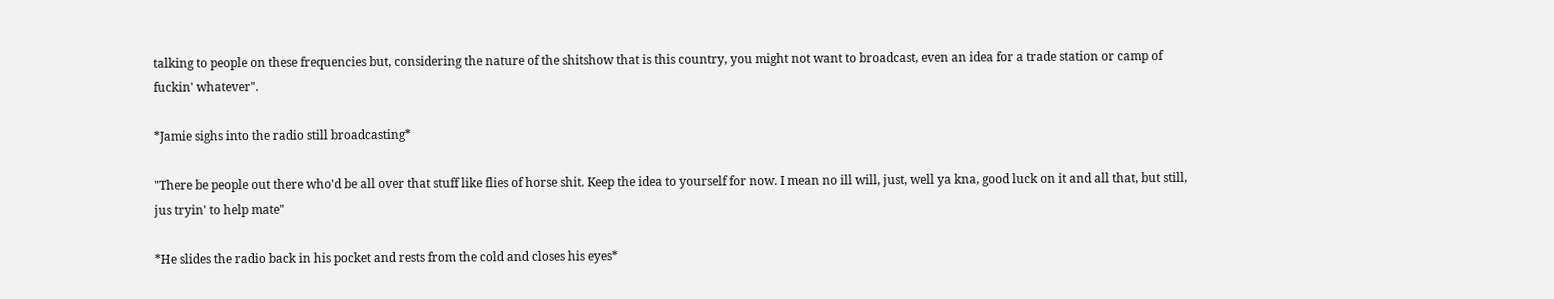talking to people on these frequencies but, considering the nature of the shitshow that is this country, you might not want to broadcast, even an idea for a trade station or camp of fuckin' whatever".

*Jamie sighs into the radio still broadcasting*

"There be people out there who'd be all over that stuff like flies of horse shit. Keep the idea to yourself for now. I mean no ill will, just, well ya kna, good luck on it and all that, but still, jus tryin' to help mate"

*He slides the radio back in his pocket and rests from the cold and closes his eyes*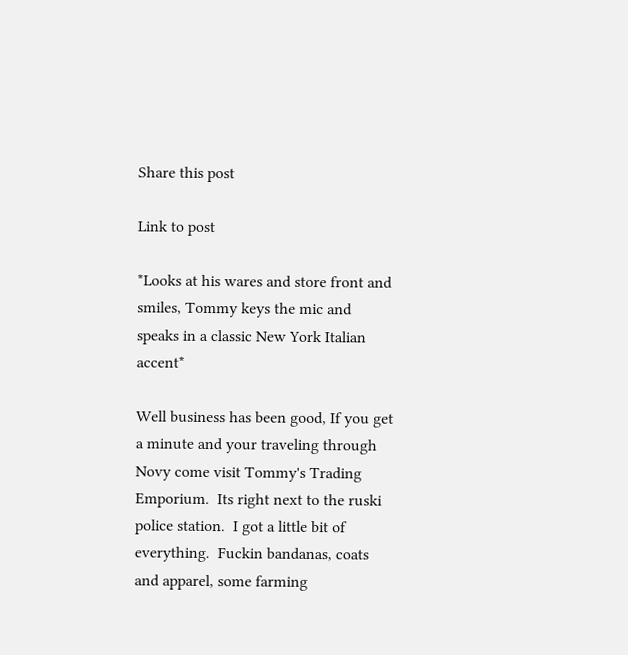Share this post

Link to post

*Looks at his wares and store front and smiles, Tommy keys the mic and speaks in a classic New York Italian accent*

Well business has been good, If you get a minute and your traveling through Novy come visit Tommy's Trading Emporium.  Its right next to the ruski police station.  I got a little bit of everything.  Fuckin bandanas, coats and apparel, some farming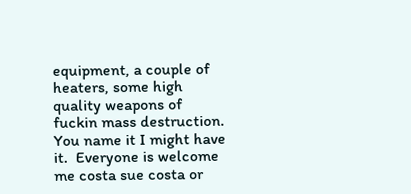equipment, a couple of heaters, some high quality weapons of fuckin mass destruction.  You name it I might have it.  Everyone is welcome me costa sue costa or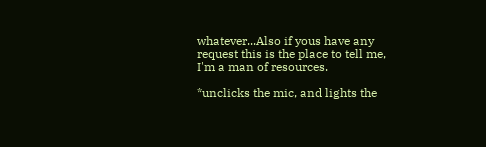whatever...Also if yous have any request this is the place to tell me, I'm a man of resources.

*unclicks the mic, and lights the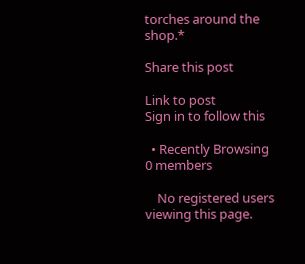torches around the shop.*

Share this post

Link to post
Sign in to follow this

  • Recently Browsing   0 members

    No registered users viewing this page.